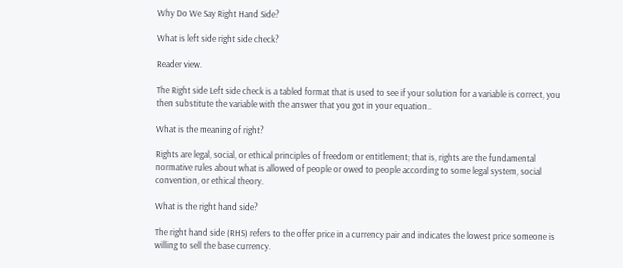Why Do We Say Right Hand Side?

What is left side right side check?

Reader view.

The Right side Left side check is a tabled format that is used to see if your solution for a variable is correct, you then substitute the variable with the answer that you got in your equation..

What is the meaning of right?

Rights are legal, social, or ethical principles of freedom or entitlement; that is, rights are the fundamental normative rules about what is allowed of people or owed to people according to some legal system, social convention, or ethical theory.

What is the right hand side?

The right hand side (RHS) refers to the offer price in a currency pair and indicates the lowest price someone is willing to sell the base currency.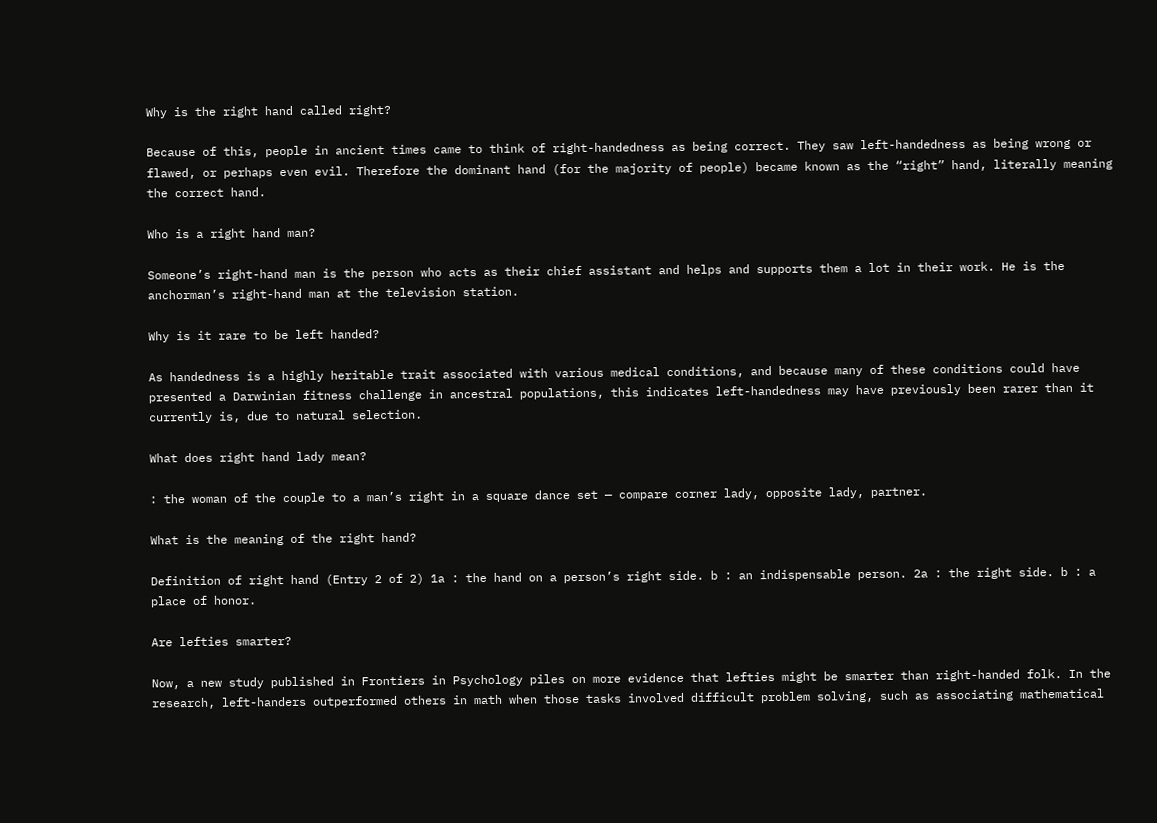Why is the right hand called right?

Because of this, people in ancient times came to think of right-handedness as being correct. They saw left-handedness as being wrong or flawed, or perhaps even evil. Therefore the dominant hand (for the majority of people) became known as the “right” hand, literally meaning the correct hand.

Who is a right hand man?

Someone’s right-hand man is the person who acts as their chief assistant and helps and supports them a lot in their work. He is the anchorman’s right-hand man at the television station.

Why is it rare to be left handed?

As handedness is a highly heritable trait associated with various medical conditions, and because many of these conditions could have presented a Darwinian fitness challenge in ancestral populations, this indicates left-handedness may have previously been rarer than it currently is, due to natural selection.

What does right hand lady mean?

: the woman of the couple to a man’s right in a square dance set — compare corner lady, opposite lady, partner.

What is the meaning of the right hand?

Definition of right hand (Entry 2 of 2) 1a : the hand on a person’s right side. b : an indispensable person. 2a : the right side. b : a place of honor.

Are lefties smarter?

Now, a new study published in Frontiers in Psychology piles on more evidence that lefties might be smarter than right-handed folk. In the research, left-handers outperformed others in math when those tasks involved difficult problem solving, such as associating mathematical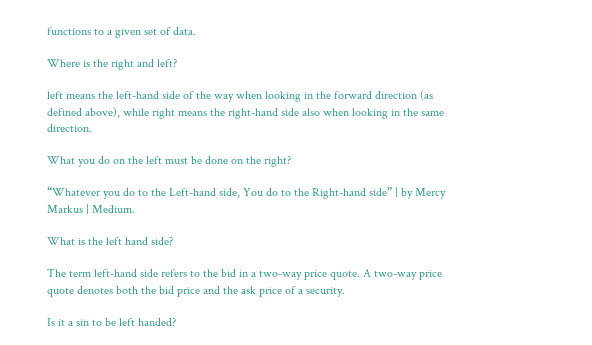functions to a given set of data.

Where is the right and left?

left means the left-hand side of the way when looking in the forward direction (as defined above), while right means the right-hand side also when looking in the same direction.

What you do on the left must be done on the right?

“Whatever you do to the Left-hand side, You do to the Right-hand side” | by Mercy Markus | Medium.

What is the left hand side?

The term left-hand side refers to the bid in a two-way price quote. A two-way price quote denotes both the bid price and the ask price of a security.

Is it a sin to be left handed?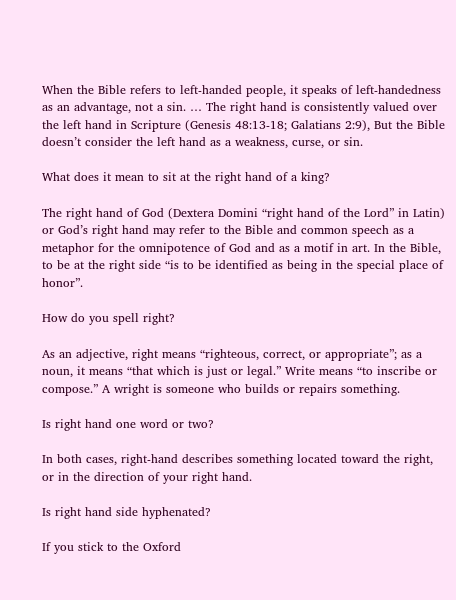When the Bible refers to left-handed people, it speaks of left-handedness as an advantage, not a sin. … The right hand is consistently valued over the left hand in Scripture (Genesis 48:13-18; Galatians 2:9), But the Bible doesn’t consider the left hand as a weakness, curse, or sin.

What does it mean to sit at the right hand of a king?

The right hand of God (Dextera Domini “right hand of the Lord” in Latin) or God’s right hand may refer to the Bible and common speech as a metaphor for the omnipotence of God and as a motif in art. In the Bible, to be at the right side “is to be identified as being in the special place of honor”.

How do you spell right?

As an adjective, right means “righteous, correct, or appropriate”; as a noun, it means “that which is just or legal.” Write means “to inscribe or compose.” A wright is someone who builds or repairs something.

Is right hand one word or two?

In both cases, right-hand describes something located toward the right, or in the direction of your right hand.

Is right hand side hyphenated?

If you stick to the Oxford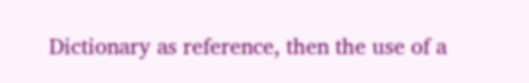Dictionary as reference, then the use of a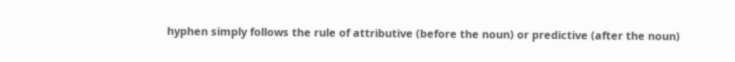hyphen simply follows the rule of attributive (before the noun) or predictive (after the noun)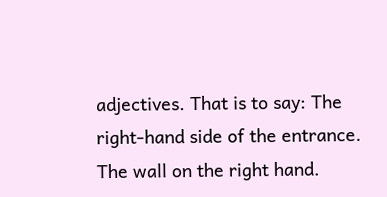adjectives. That is to say: The right-hand side of the entrance. The wall on the right hand.